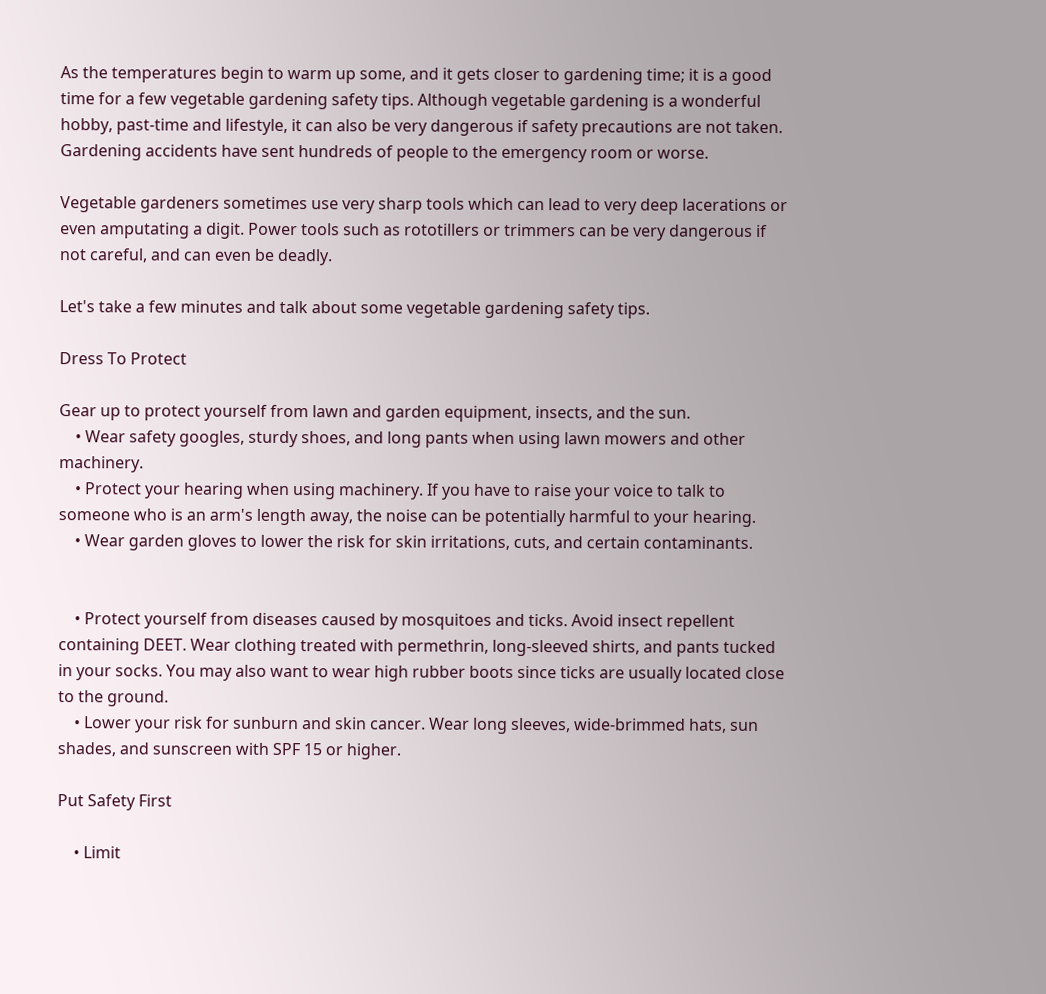As the temperatures begin to warm up some, and it gets closer to gardening time; it is a good time for a few vegetable gardening safety tips. Although vegetable gardening is a wonderful hobby, past-time and lifestyle, it can also be very dangerous if safety precautions are not taken. Gardening accidents have sent hundreds of people to the emergency room or worse.

Vegetable gardeners sometimes use very sharp tools which can lead to very deep lacerations or even amputating a digit. Power tools such as rototillers or trimmers can be very dangerous if not careful, and can even be deadly.

Let's take a few minutes and talk about some vegetable gardening safety tips.

Dress To Protect

Gear up to protect yourself from lawn and garden equipment, insects, and the sun.
    • Wear safety googles, sturdy shoes, and long pants when using lawn mowers and other machinery.
    • Protect your hearing when using machinery. If you have to raise your voice to talk to someone who is an arm's length away, the noise can be potentially harmful to your hearing.
    • Wear garden gloves to lower the risk for skin irritations, cuts, and certain contaminants.


    • Protect yourself from diseases caused by mosquitoes and ticks. Avoid insect repellent containing DEET. Wear clothing treated with permethrin, long-sleeved shirts, and pants tucked in your socks. You may also want to wear high rubber boots since ticks are usually located close to the ground.
    • Lower your risk for sunburn and skin cancer. Wear long sleeves, wide-brimmed hats, sun shades, and sunscreen with SPF 15 or higher.

Put Safety First

    • Limit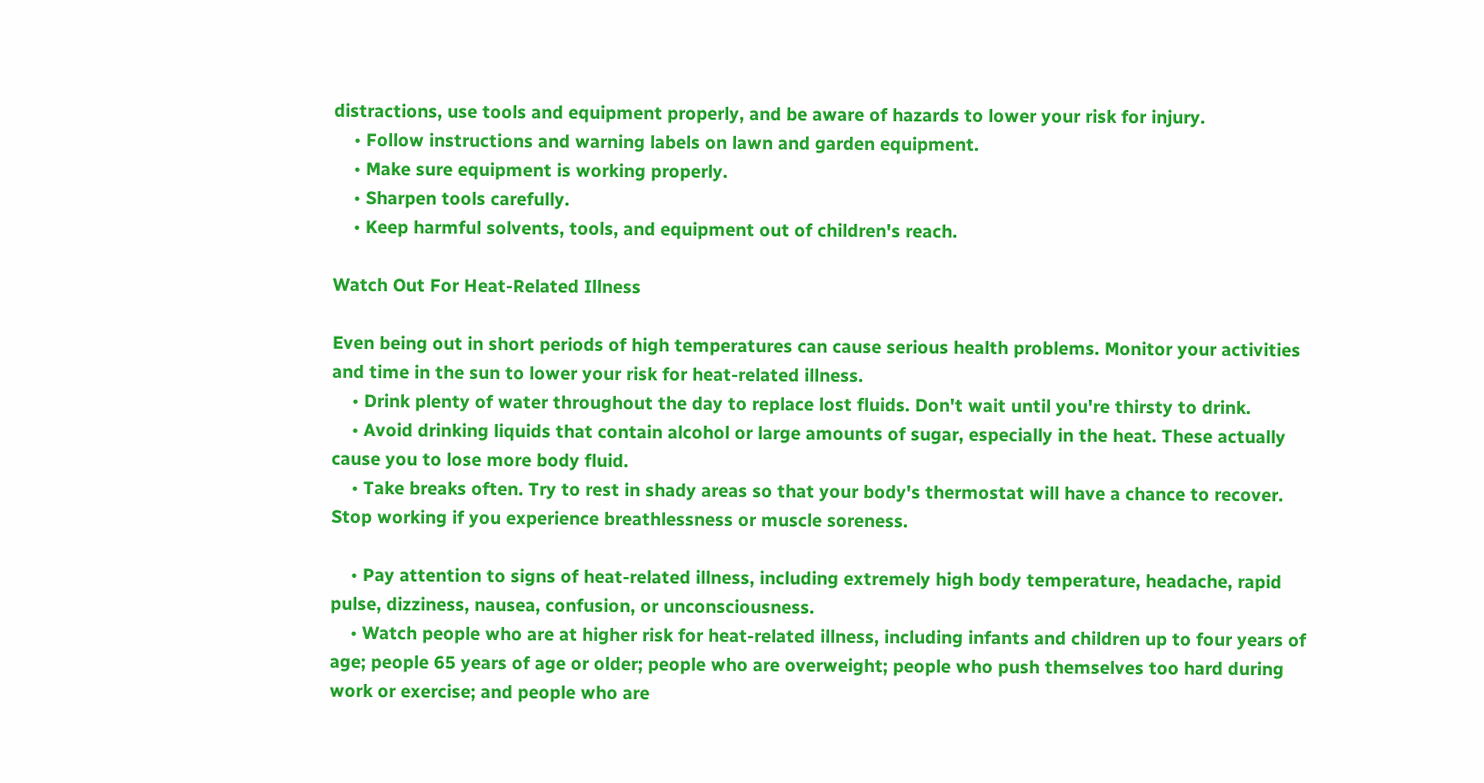distractions, use tools and equipment properly, and be aware of hazards to lower your risk for injury.
    • Follow instructions and warning labels on lawn and garden equipment.
    • Make sure equipment is working properly.
    • Sharpen tools carefully.
    • Keep harmful solvents, tools, and equipment out of children's reach.

Watch Out For Heat-Related Illness

Even being out in short periods of high temperatures can cause serious health problems. Monitor your activities and time in the sun to lower your risk for heat-related illness.
    • Drink plenty of water throughout the day to replace lost fluids. Don't wait until you're thirsty to drink.
    • Avoid drinking liquids that contain alcohol or large amounts of sugar, especially in the heat. These actually cause you to lose more body fluid.
    • Take breaks often. Try to rest in shady areas so that your body's thermostat will have a chance to recover. Stop working if you experience breathlessness or muscle soreness.

    • Pay attention to signs of heat-related illness, including extremely high body temperature, headache, rapid pulse, dizziness, nausea, confusion, or unconsciousness.
    • Watch people who are at higher risk for heat-related illness, including infants and children up to four years of age; people 65 years of age or older; people who are overweight; people who push themselves too hard during work or exercise; and people who are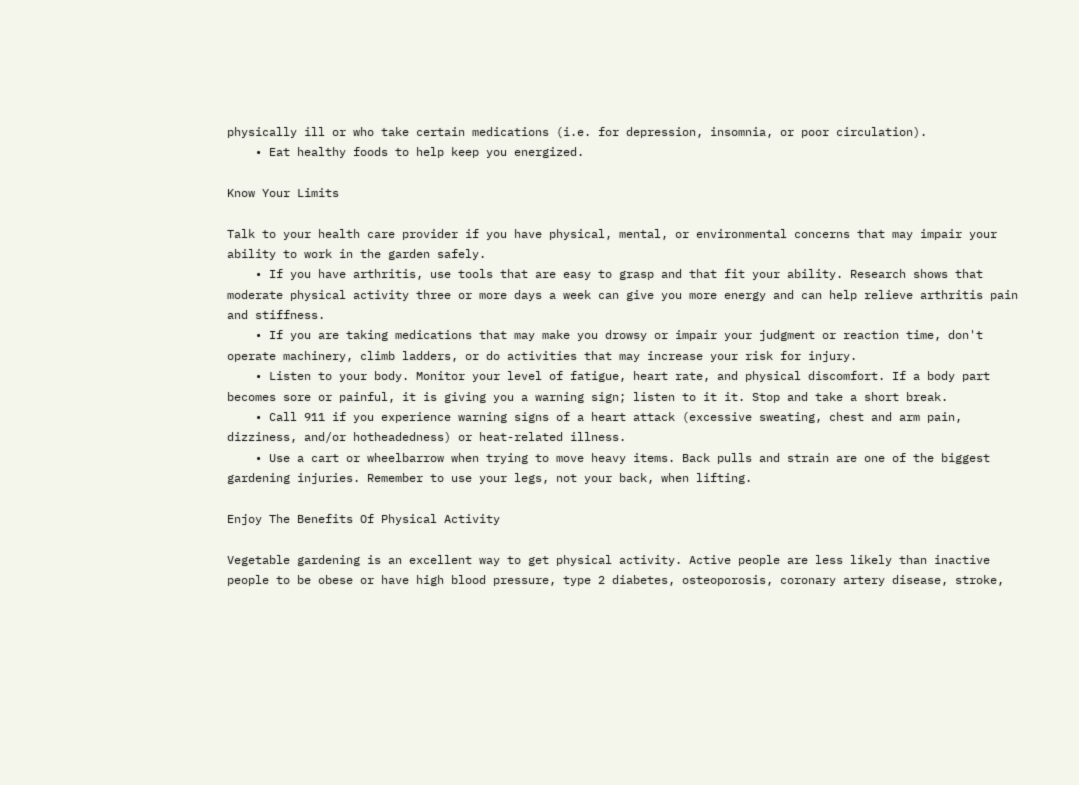physically ill or who take certain medications (i.e. for depression, insomnia, or poor circulation).
    • Eat healthy foods to help keep you energized.

Know Your Limits

Talk to your health care provider if you have physical, mental, or environmental concerns that may impair your ability to work in the garden safely.
    • If you have arthritis, use tools that are easy to grasp and that fit your ability. Research shows that moderate physical activity three or more days a week can give you more energy and can help relieve arthritis pain and stiffness.
    • If you are taking medications that may make you drowsy or impair your judgment or reaction time, don't operate machinery, climb ladders, or do activities that may increase your risk for injury.
    • Listen to your body. Monitor your level of fatigue, heart rate, and physical discomfort. If a body part becomes sore or painful, it is giving you a warning sign; listen to it it. Stop and take a short break.
    • Call 911 if you experience warning signs of a heart attack (excessive sweating, chest and arm pain, dizziness, and/or hotheadedness) or heat-related illness.
    • Use a cart or wheelbarrow when trying to move heavy items. Back pulls and strain are one of the biggest gardening injuries. Remember to use your legs, not your back, when lifting.

Enjoy The Benefits Of Physical Activity

Vegetable gardening is an excellent way to get physical activity. Active people are less likely than inactive people to be obese or have high blood pressure, type 2 diabetes, osteoporosis, coronary artery disease, stroke,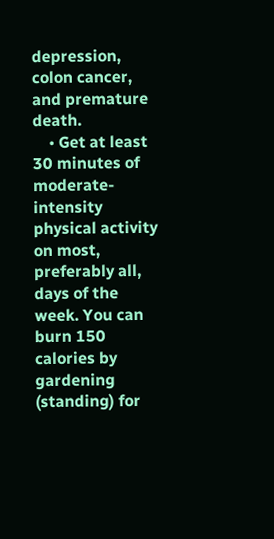depression, colon cancer, and premature death.
    • Get at least 30 minutes of moderate-intensity physical activity on most, preferably all, days of the week. You can burn 150 calories by gardening (standing) for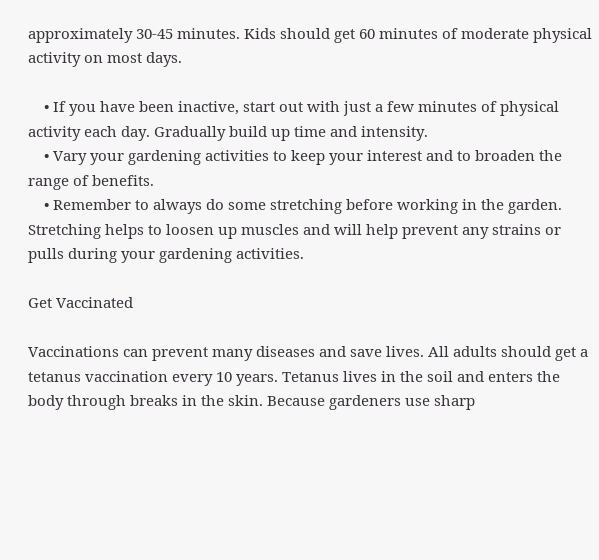approximately 30-45 minutes. Kids should get 60 minutes of moderate physical activity on most days.

    • If you have been inactive, start out with just a few minutes of physical activity each day. Gradually build up time and intensity.
    • Vary your gardening activities to keep your interest and to broaden the range of benefits.
    • Remember to always do some stretching before working in the garden. Stretching helps to loosen up muscles and will help prevent any strains or pulls during your gardening activities.

Get Vaccinated

Vaccinations can prevent many diseases and save lives. All adults should get a tetanus vaccination every 10 years. Tetanus lives in the soil and enters the body through breaks in the skin. Because gardeners use sharp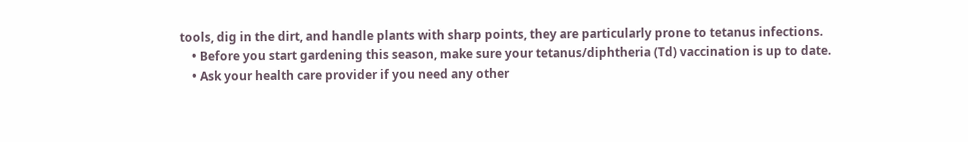tools, dig in the dirt, and handle plants with sharp points, they are particularly prone to tetanus infections.
    • Before you start gardening this season, make sure your tetanus/diphtheria (Td) vaccination is up to date.
    • Ask your health care provider if you need any other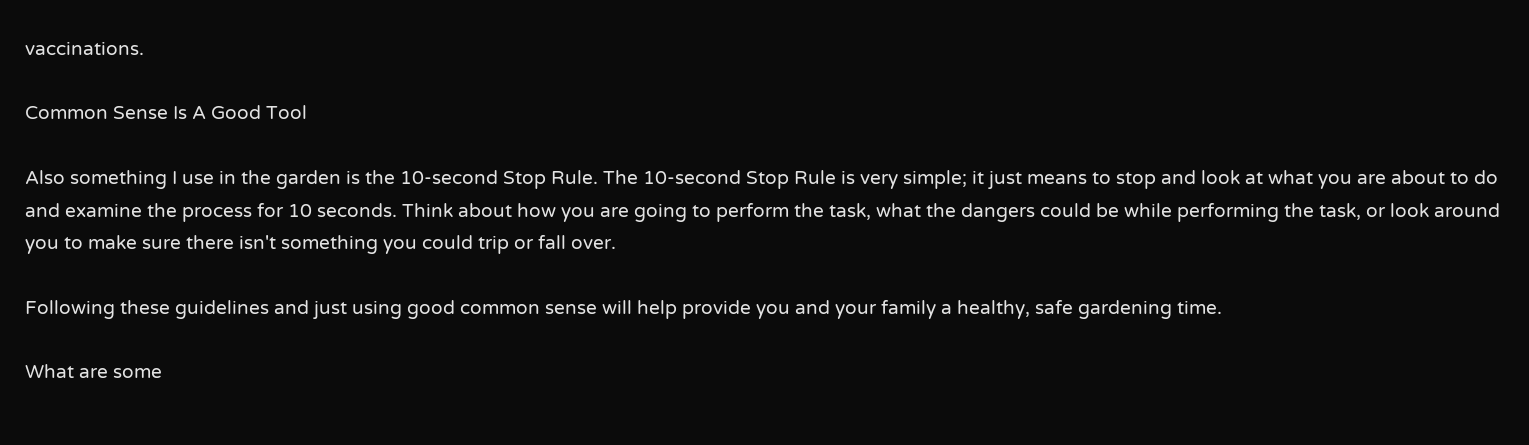vaccinations.

Common Sense Is A Good Tool

Also something I use in the garden is the 10-second Stop Rule. The 10-second Stop Rule is very simple; it just means to stop and look at what you are about to do and examine the process for 10 seconds. Think about how you are going to perform the task, what the dangers could be while performing the task, or look around you to make sure there isn't something you could trip or fall over.

Following these guidelines and just using good common sense will help provide you and your family a healthy, safe gardening time.

What are some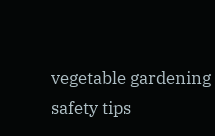vegetable gardening safety tips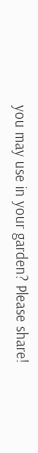you may use in your garden? Please share!